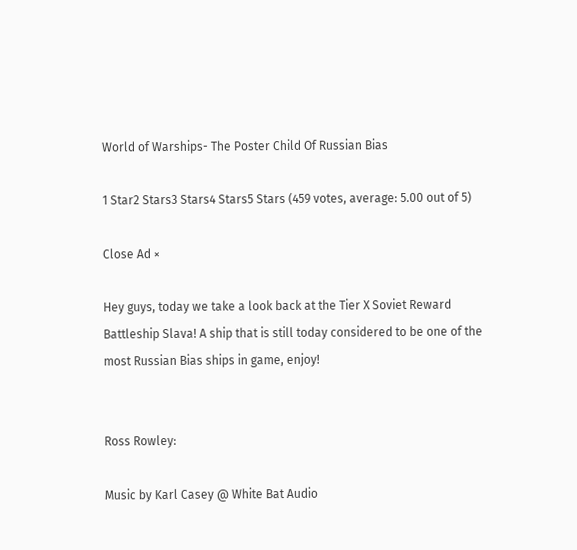World of Warships- The Poster Child Of Russian Bias

1 Star2 Stars3 Stars4 Stars5 Stars (459 votes, average: 5.00 out of 5)

Close Ad ×

Hey guys, today we take a look back at the Tier X Soviet Reward Battleship Slava! A ship that is still today considered to be one of the most Russian Bias ships in game, enjoy!


Ross Rowley:

Music by Karl Casey @ White Bat Audio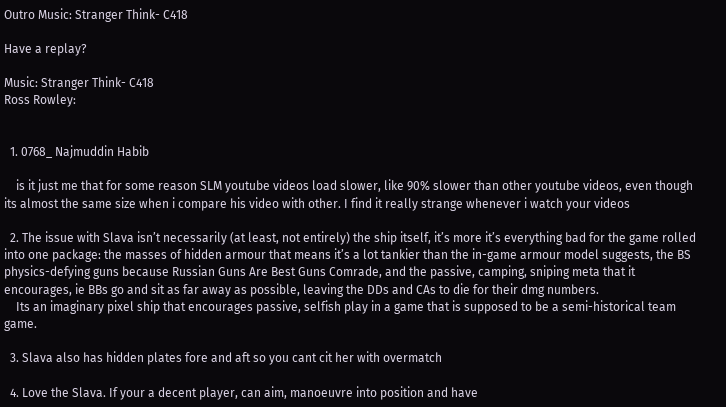Outro Music: Stranger Think- C418

Have a replay?

Music: Stranger Think- C418
Ross Rowley:


  1. 0768_ Najmuddin Habib

    is it just me that for some reason SLM youtube videos load slower, like 90% slower than other youtube videos, even though its almost the same size when i compare his video with other. I find it really strange whenever i watch your videos

  2. The issue with Slava isn’t necessarily (at least, not entirely) the ship itself, it’s more it’s everything bad for the game rolled into one package: the masses of hidden armour that means it’s a lot tankier than the in-game armour model suggests, the BS physics-defying guns because Russian Guns Are Best Guns Comrade, and the passive, camping, sniping meta that it encourages, ie BBs go and sit as far away as possible, leaving the DDs and CAs to die for their dmg numbers.
    Its an imaginary pixel ship that encourages passive, selfish play in a game that is supposed to be a semi-historical team game.

  3. Slava also has hidden plates fore and aft so you cant cit her with overmatch

  4. Love the Slava. If your a decent player, can aim, manoeuvre into position and have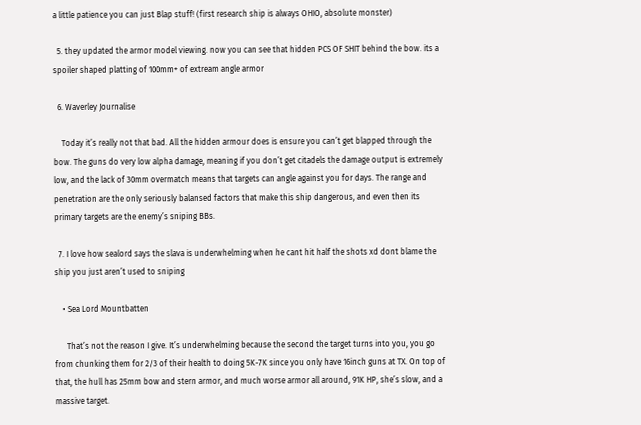a little patience you can just Blap stuff! (first research ship is always OHIO, absolute monster)

  5. they updated the armor model viewing. now you can see that hidden PCS OF SHIT behind the bow. its a spoiler shaped platting of 100mm+ of extream angle armor

  6. Waverley Journalise

    Today it’s really not that bad. All the hidden armour does is ensure you can’t get blapped through the bow. The guns do very low alpha damage, meaning if you don’t get citadels the damage output is extremely low, and the lack of 30mm overmatch means that targets can angle against you for days. The range and penetration are the only seriously balansed factors that make this ship dangerous, and even then its primary targets are the enemy’s sniping BBs.

  7. I love how sealord says the slava is underwhelming when he cant hit half the shots xd dont blame the ship you just aren’t used to sniping

    • Sea Lord Mountbatten

      That’s not the reason I give. It’s underwhelming because the second the target turns into you, you go from chunking them for 2/3 of their health to doing 5K-7K since you only have 16inch guns at TX. On top of that, the hull has 25mm bow and stern armor, and much worse armor all around, 91K HP, she’s slow, and a massive target.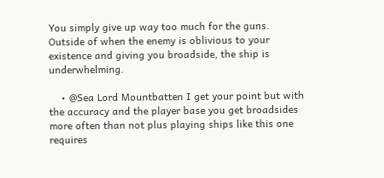You simply give up way too much for the guns. Outside of when the enemy is oblivious to your existence and giving you broadside, the ship is underwhelming.

    • @Sea Lord Mountbatten I get your point but with the accuracy and the player base you get broadsides more often than not plus playing ships like this one requires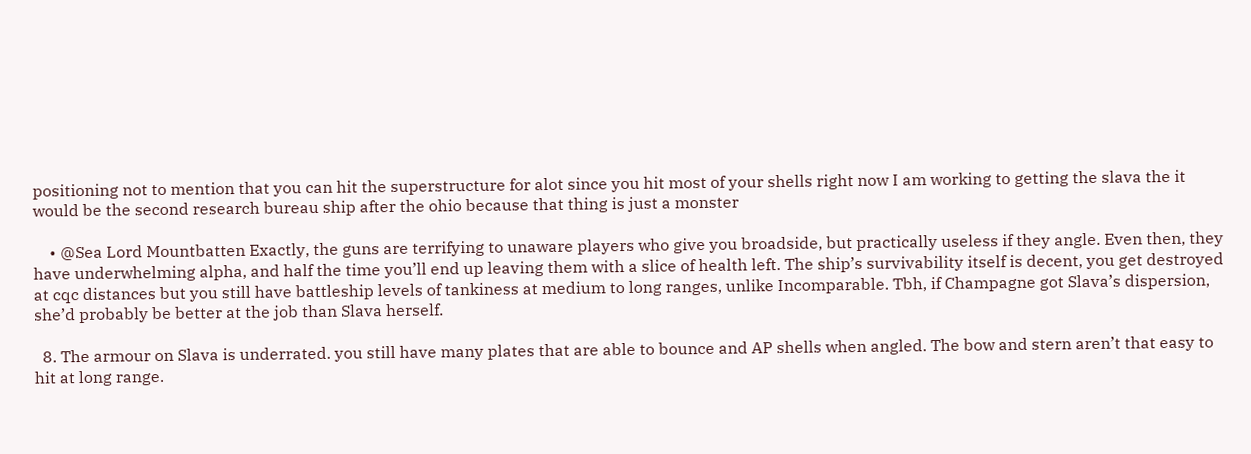positioning not to mention that you can hit the superstructure for alot since you hit most of your shells right now I am working to getting the slava the it would be the second research bureau ship after the ohio because that thing is just a monster

    • @Sea Lord Mountbatten Exactly, the guns are terrifying to unaware players who give you broadside, but practically useless if they angle. Even then, they have underwhelming alpha, and half the time you’ll end up leaving them with a slice of health left. The ship’s survivability itself is decent, you get destroyed at cqc distances but you still have battleship levels of tankiness at medium to long ranges, unlike Incomparable. Tbh, if Champagne got Slava’s dispersion, she’d probably be better at the job than Slava herself.

  8. The armour on Slava is underrated. you still have many plates that are able to bounce and AP shells when angled. The bow and stern aren’t that easy to hit at long range.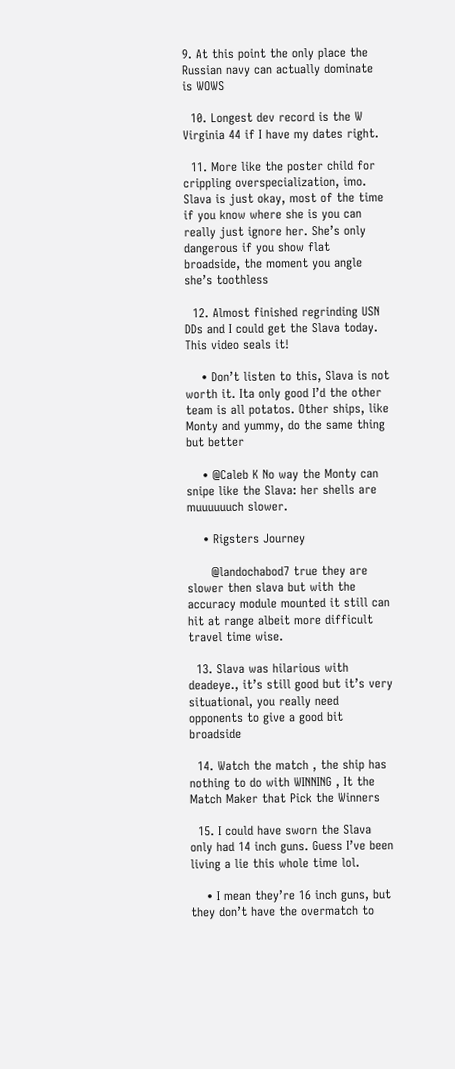9. At this point the only place the Russian navy can actually dominate is WOWS

  10. Longest dev record is the W Virginia 44 if I have my dates right.

  11. More like the poster child for crippling overspecialization, imo. Slava is just okay, most of the time if you know where she is you can really just ignore her. She’s only dangerous if you show flat broadside, the moment you angle she’s toothless

  12. Almost finished regrinding USN DDs and I could get the Slava today. This video seals it!

    • Don’t listen to this, Slava is not worth it. Ita only good I’d the other team is all potatos. Other ships, like Monty and yummy, do the same thing but better

    • @Caleb K No way the Monty can snipe like the Slava: her shells are muuuuuuch slower.

    • Rigsters Journey

      @landochabod7 true they are slower then slava but with the accuracy module mounted it still can hit at range albeit more difficult travel time wise.

  13. Slava was hilarious with deadeye., it’s still good but it’s very situational, you really need opponents to give a good bit broadside

  14. Watch the match , the ship has nothing to do with WINNING , It the Match Maker that Pick the Winners

  15. I could have sworn the Slava only had 14 inch guns. Guess I’ve been living a lie this whole time lol.

    • I mean they’re 16 inch guns, but they don’t have the overmatch to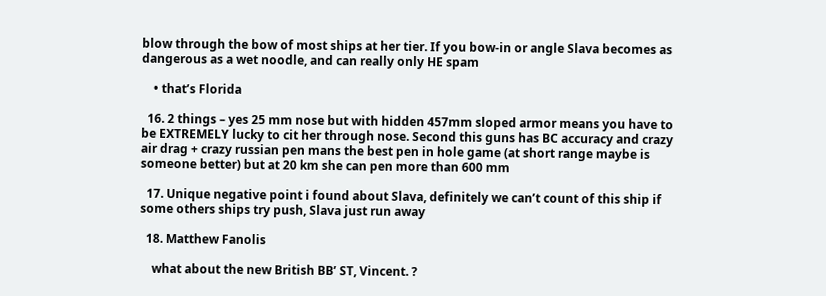blow through the bow of most ships at her tier. If you bow-in or angle Slava becomes as dangerous as a wet noodle, and can really only HE spam

    • that’s Florida

  16. 2 things – yes 25 mm nose but with hidden 457mm sloped armor means you have to be EXTREMELY lucky to cit her through nose. Second this guns has BC accuracy and crazy air drag + crazy russian pen mans the best pen in hole game (at short range maybe is someone better) but at 20 km she can pen more than 600 mm

  17. Unique negative point i found about Slava, definitely we can’t count of this ship if some others ships try push, Slava just run away

  18. Matthew Fanolis

    what about the new British BB’ ST, Vincent. ?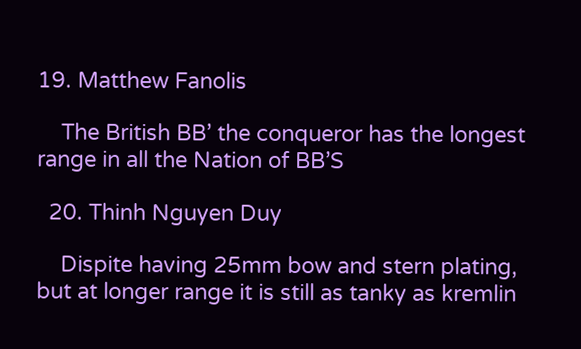19. Matthew Fanolis

    The British BB’ the conqueror has the longest range in all the Nation of BB’S

  20. Thinh Nguyen Duy

    Dispite having 25mm bow and stern plating, but at longer range it is still as tanky as kremlin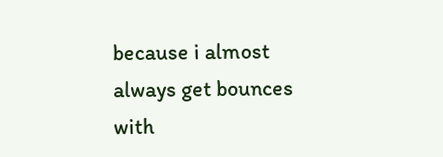because i almost always get bounces with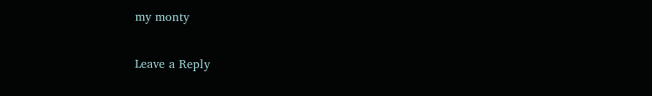my monty

Leave a Reply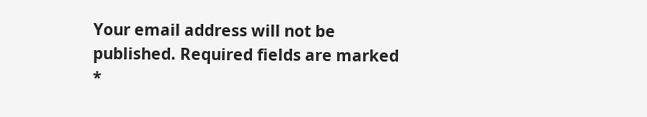Your email address will not be published. Required fields are marked *